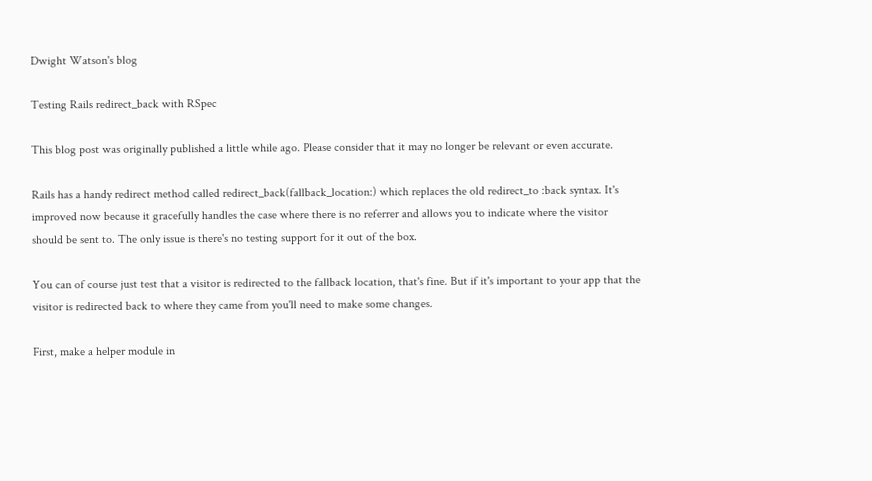Dwight Watson's blog

Testing Rails redirect_back with RSpec

This blog post was originally published a little while ago. Please consider that it may no longer be relevant or even accurate.

Rails has a handy redirect method called redirect_back(fallback_location:) which replaces the old redirect_to :back syntax. It's improved now because it gracefully handles the case where there is no referrer and allows you to indicate where the visitor should be sent to. The only issue is there's no testing support for it out of the box.

You can of course just test that a visitor is redirected to the fallback location, that's fine. But if it's important to your app that the visitor is redirected back to where they came from you'll need to make some changes.

First, make a helper module in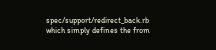spec/support/redirect_back.rb which simply defines the from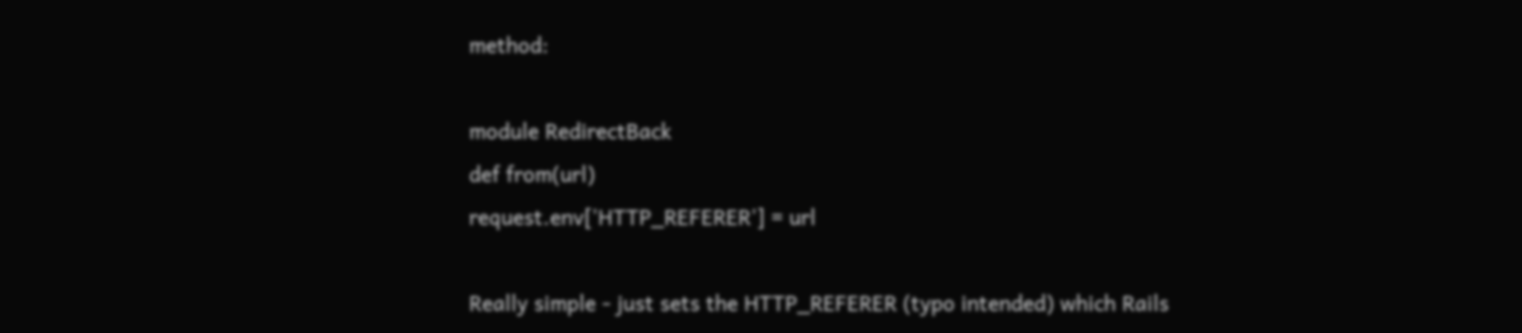method:

module RedirectBack
def from(url)
request.env['HTTP_REFERER'] = url

Really simple - just sets the HTTP_REFERER (typo intended) which Rails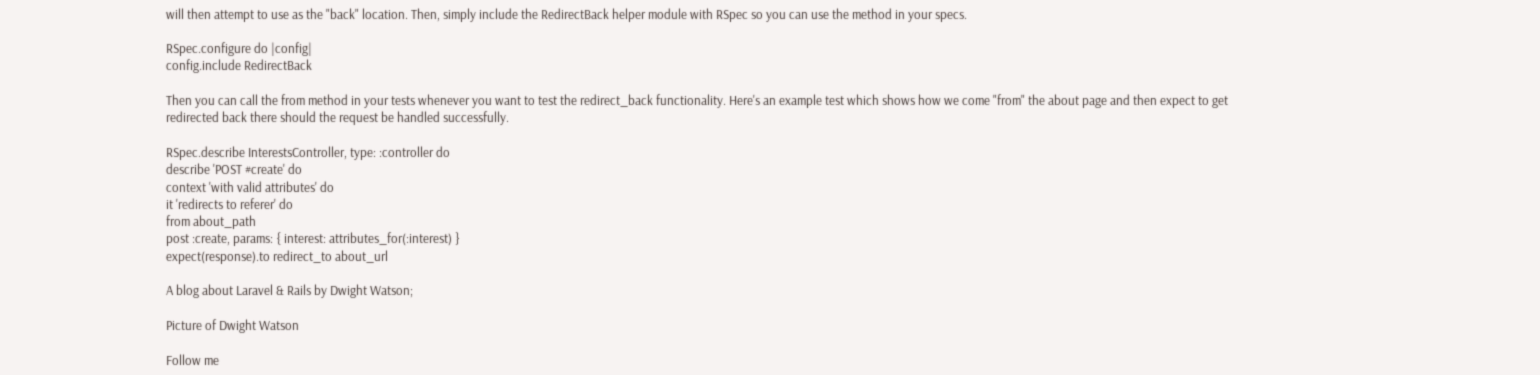will then attempt to use as the "back" location. Then, simply include the RedirectBack helper module with RSpec so you can use the method in your specs.

RSpec.configure do |config|
config.include RedirectBack

Then you can call the from method in your tests whenever you want to test the redirect_back functionality. Here's an example test which shows how we come "from" the about page and then expect to get redirected back there should the request be handled successfully.

RSpec.describe InterestsController, type: :controller do
describe 'POST #create' do
context 'with valid attributes' do
it 'redirects to referer' do
from about_path
post :create, params: { interest: attributes_for(:interest) }
expect(response).to redirect_to about_url

A blog about Laravel & Rails by Dwight Watson;

Picture of Dwight Watson

Follow me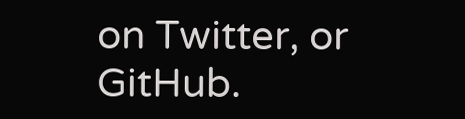on Twitter, or GitHub.